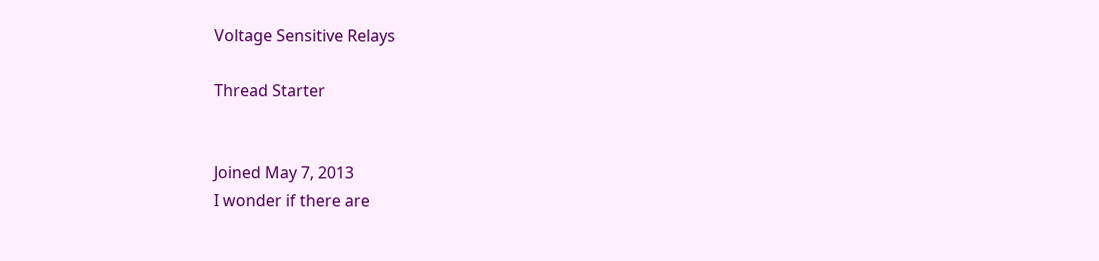Voltage Sensitive Relays

Thread Starter


Joined May 7, 2013
I wonder if there are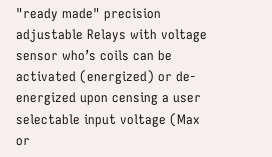"ready made" precision adjustable Relays with voltage sensor who’s coils can be activated (energized) or de-energized upon censing a user selectable input voltage (Max or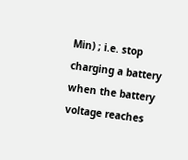Min) ; i.e. stop charging a battery when the battery voltage reaches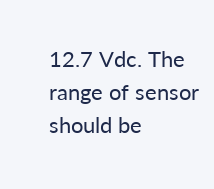12.7 Vdc. The range of sensor should be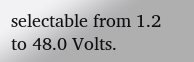selectable from 1.2 to 48.0 Volts.